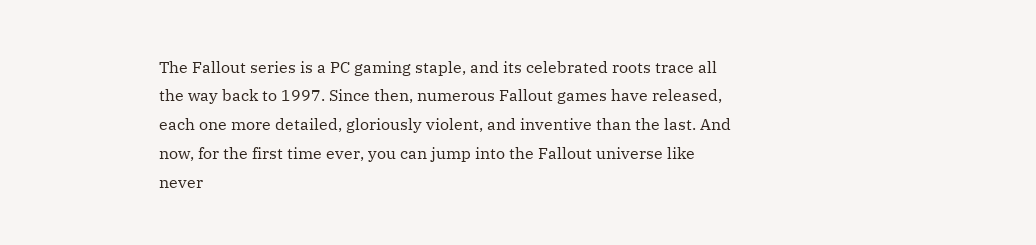The Fallout series is a PC gaming staple, and its celebrated roots trace all the way back to 1997. Since then, numerous Fallout games have released, each one more detailed, gloriously violent, and inventive than the last. And now, for the first time ever, you can jump into the Fallout universe like never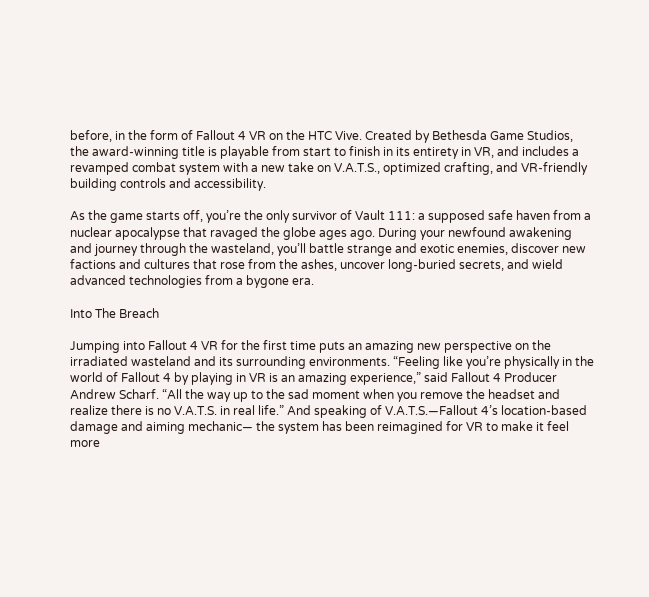before, in the form of Fallout 4 VR on the HTC Vive. Created by Bethesda Game Studios, the award-winning title is playable from start to finish in its entirety in VR, and includes a revamped combat system with a new take on V.A.T.S., optimized crafting, and VR-friendly building controls and accessibility.

As the game starts off, you’re the only survivor of Vault 111: a supposed safe haven from a nuclear apocalypse that ravaged the globe ages ago. During your newfound awakening and journey through the wasteland, you’ll battle strange and exotic enemies, discover new factions and cultures that rose from the ashes, uncover long-buried secrets, and wield advanced technologies from a bygone era.

Into The Breach

Jumping into Fallout 4 VR for the first time puts an amazing new perspective on the irradiated wasteland and its surrounding environments. “Feeling like you’re physically in the world of Fallout 4 by playing in VR is an amazing experience,” said Fallout 4 Producer Andrew Scharf. “All the way up to the sad moment when you remove the headset and realize there is no V.A.T.S. in real life.” And speaking of V.A.T.S.—Fallout 4’s location-based damage and aiming mechanic— the system has been reimagined for VR to make it feel more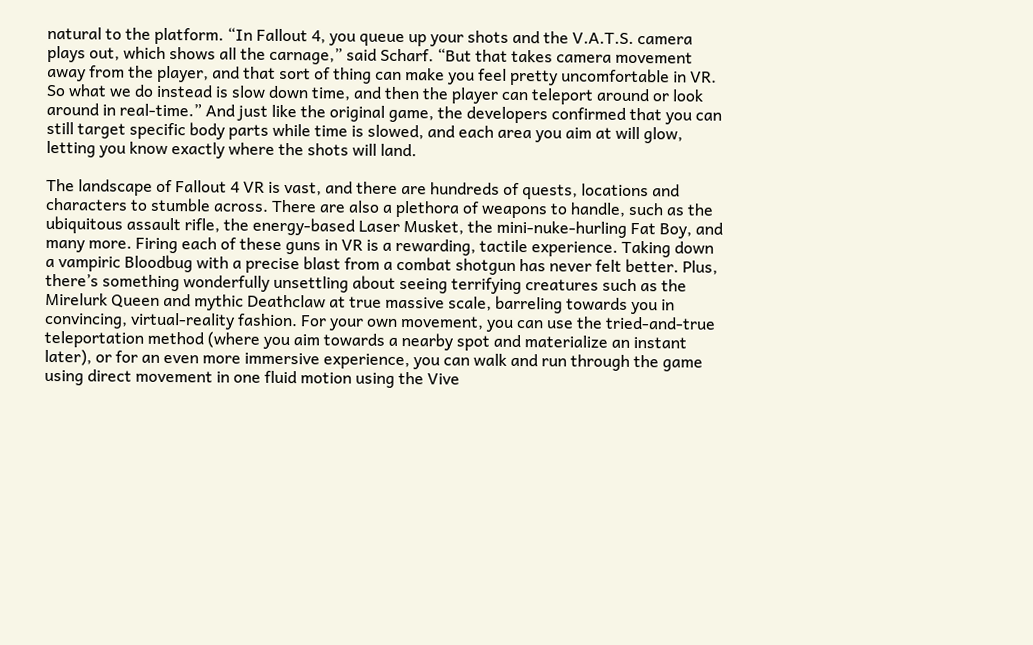natural to the platform. “In Fallout 4, you queue up your shots and the V.A.T.S. camera plays out, which shows all the carnage,” said Scharf. “But that takes camera movement away from the player, and that sort of thing can make you feel pretty uncomfortable in VR. So what we do instead is slow down time, and then the player can teleport around or look around in real-time.” And just like the original game, the developers confirmed that you can still target specific body parts while time is slowed, and each area you aim at will glow, letting you know exactly where the shots will land.

The landscape of Fallout 4 VR is vast, and there are hundreds of quests, locations and characters to stumble across. There are also a plethora of weapons to handle, such as the ubiquitous assault rifle, the energy-based Laser Musket, the mini-nuke-hurling Fat Boy, and many more. Firing each of these guns in VR is a rewarding, tactile experience. Taking down a vampiric Bloodbug with a precise blast from a combat shotgun has never felt better. Plus, there’s something wonderfully unsettling about seeing terrifying creatures such as the Mirelurk Queen and mythic Deathclaw at true massive scale, barreling towards you in convincing, virtual-reality fashion. For your own movement, you can use the tried-and-true teleportation method (where you aim towards a nearby spot and materialize an instant later), or for an even more immersive experience, you can walk and run through the game using direct movement in one fluid motion using the Vive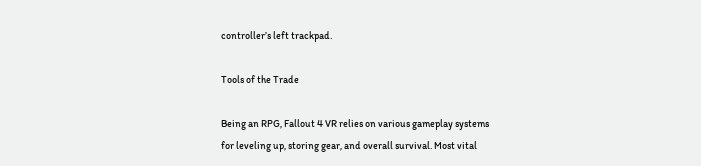controller’s left trackpad.

Tools of the Trade

Being an RPG, Fallout 4 VR relies on various gameplay systems for leveling up, storing gear, and overall survival. Most vital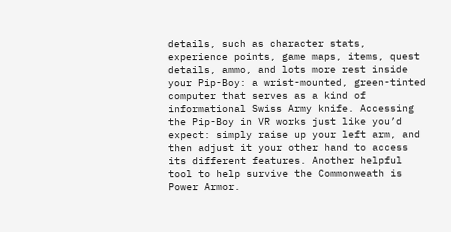details, such as character stats, experience points, game maps, items, quest details, ammo, and lots more rest inside your Pip-Boy: a wrist-mounted, green-tinted computer that serves as a kind of informational Swiss Army knife. Accessing the Pip-Boy in VR works just like you’d expect: simply raise up your left arm, and then adjust it your other hand to access its different features. Another helpful tool to help survive the Commonweath is Power Armor.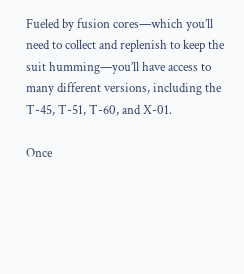Fueled by fusion cores—which you’ll need to collect and replenish to keep the suit humming—you’ll have access to many different versions, including the T-45, T-51, T-60, and X-01.

Once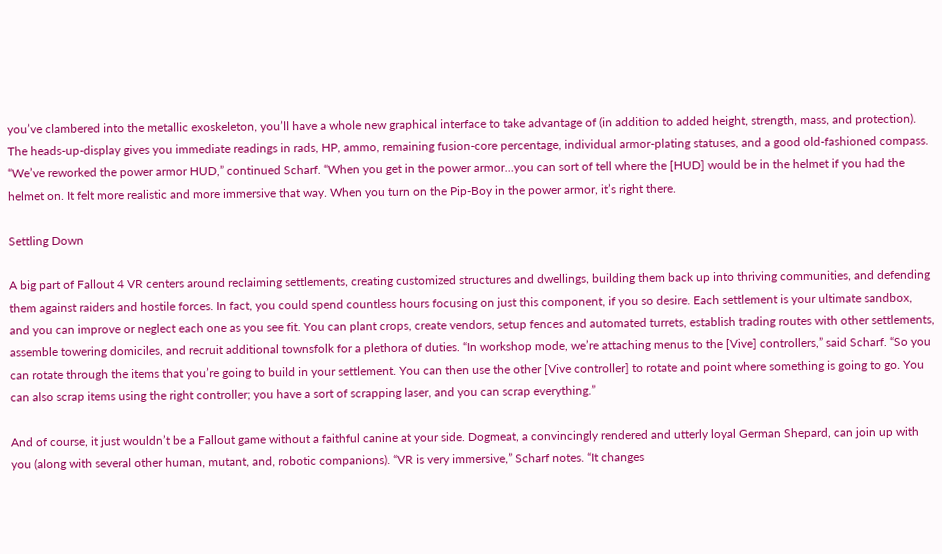you’ve clambered into the metallic exoskeleton, you’ll have a whole new graphical interface to take advantage of (in addition to added height, strength, mass, and protection). The heads-up-display gives you immediate readings in rads, HP, ammo, remaining fusion-core percentage, individual armor-plating statuses, and a good old-fashioned compass. “We’ve reworked the power armor HUD,” continued Scharf. “When you get in the power armor…you can sort of tell where the [HUD] would be in the helmet if you had the helmet on. It felt more realistic and more immersive that way. When you turn on the Pip-Boy in the power armor, it’s right there.

Settling Down

A big part of Fallout 4 VR centers around reclaiming settlements, creating customized structures and dwellings, building them back up into thriving communities, and defending them against raiders and hostile forces. In fact, you could spend countless hours focusing on just this component, if you so desire. Each settlement is your ultimate sandbox, and you can improve or neglect each one as you see fit. You can plant crops, create vendors, setup fences and automated turrets, establish trading routes with other settlements, assemble towering domiciles, and recruit additional townsfolk for a plethora of duties. “In workshop mode, we’re attaching menus to the [Vive] controllers,” said Scharf. “So you can rotate through the items that you’re going to build in your settlement. You can then use the other [Vive controller] to rotate and point where something is going to go. You can also scrap items using the right controller; you have a sort of scrapping laser, and you can scrap everything.”

And of course, it just wouldn’t be a Fallout game without a faithful canine at your side. Dogmeat, a convincingly rendered and utterly loyal German Shepard, can join up with you (along with several other human, mutant, and, robotic companions). “VR is very immersive,” Scharf notes. “It changes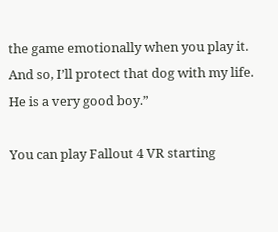the game emotionally when you play it. And so, I’ll protect that dog with my life. He is a very good boy.”

You can play Fallout 4 VR starting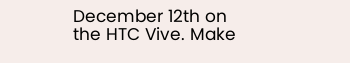December 12th on the HTC Vive. Make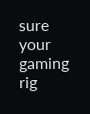sure your gaming rig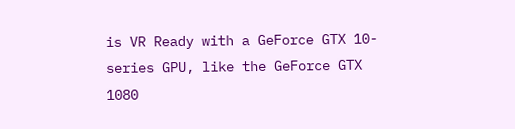is VR Ready with a GeForce GTX 10-series GPU, like the GeForce GTX 1080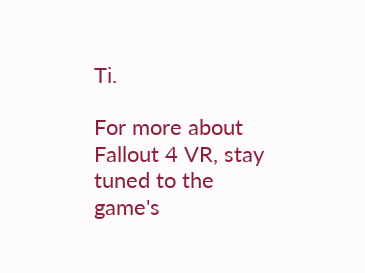Ti.

For more about Fallout 4 VR, stay tuned to the game's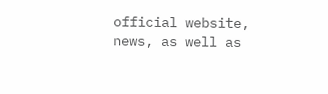official website, news, as well as